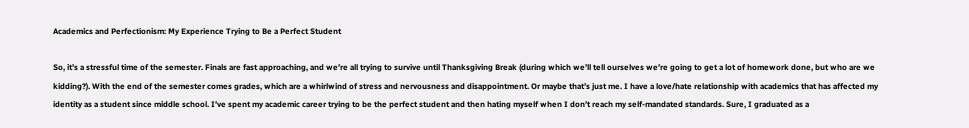Academics and Perfectionism: My Experience Trying to Be a Perfect Student

So, it’s a stressful time of the semester. Finals are fast approaching, and we’re all trying to survive until Thanksgiving Break (during which we’ll tell ourselves we’re going to get a lot of homework done, but who are we kidding?). With the end of the semester comes grades, which are a whirlwind of stress and nervousness and disappointment. Or maybe that’s just me. I have a love/hate relationship with academics that has affected my identity as a student since middle school. I’ve spent my academic career trying to be the perfect student and then hating myself when I don’t reach my self-mandated standards. Sure, I graduated as a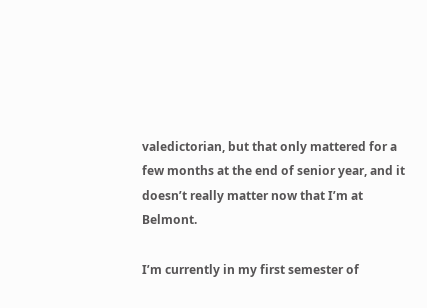valedictorian, but that only mattered for a few months at the end of senior year, and it doesn’t really matter now that I’m at Belmont.

I’m currently in my first semester of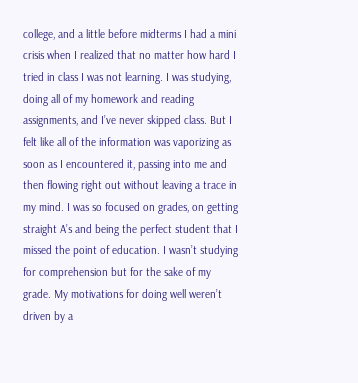college, and a little before midterms I had a mini crisis when I realized that no matter how hard I tried in class I was not learning. I was studying, doing all of my homework and reading assignments, and I’ve never skipped class. But I felt like all of the information was vaporizing as soon as I encountered it, passing into me and then flowing right out without leaving a trace in my mind. I was so focused on grades, on getting straight A’s and being the perfect student that I missed the point of education. I wasn’t studying for comprehension but for the sake of my grade. My motivations for doing well weren’t driven by a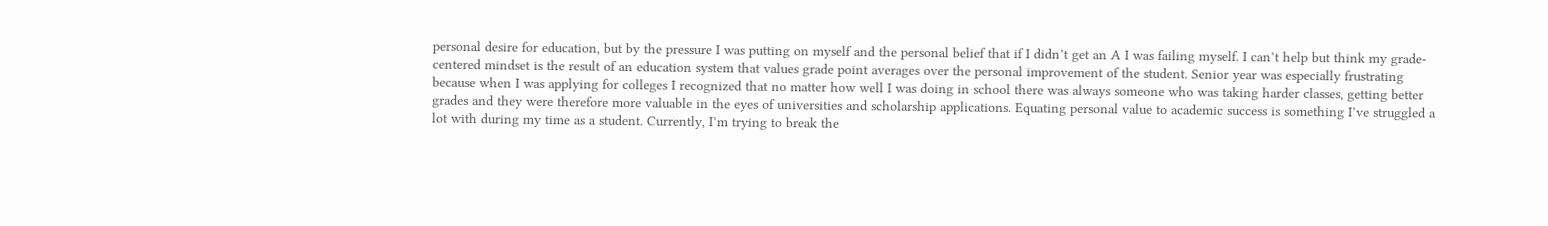personal desire for education, but by the pressure I was putting on myself and the personal belief that if I didn’t get an A I was failing myself. I can’t help but think my grade-centered mindset is the result of an education system that values grade point averages over the personal improvement of the student. Senior year was especially frustrating because when I was applying for colleges I recognized that no matter how well I was doing in school there was always someone who was taking harder classes, getting better grades and they were therefore more valuable in the eyes of universities and scholarship applications. Equating personal value to academic success is something I’ve struggled a lot with during my time as a student. Currently, I’m trying to break the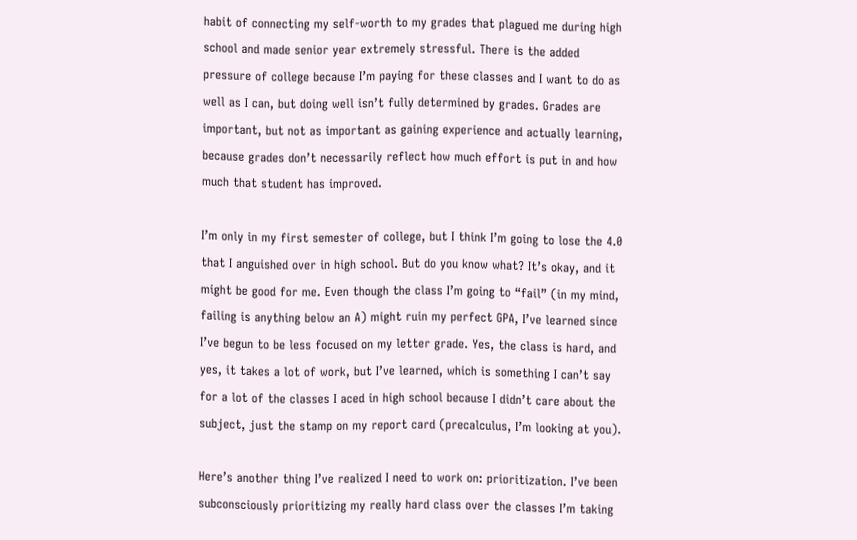habit of connecting my self-worth to my grades that plagued me during high school and made senior year extremely stressful. There is the added pressure of college because I’m paying for these classes and I want to do as well as I can, but doing well isn’t fully determined by grades. Grades are important, but not as important as gaining experience and actually learning, because grades don’t necessarily reflect how much effort is put in and how much that student has improved.

I’m only in my first semester of college, but I think I’m going to lose the 4.0 that I anguished over in high school. But do you know what? It’s okay, and it might be good for me. Even though the class I’m going to “fail” (in my mind, failing is anything below an A) might ruin my perfect GPA, I’ve learned since I’ve begun to be less focused on my letter grade. Yes, the class is hard, and yes, it takes a lot of work, but I’ve learned, which is something I can’t say for a lot of the classes I aced in high school because I didn’t care about the subject, just the stamp on my report card (precalculus, I’m looking at you).

Here’s another thing I’ve realized I need to work on: prioritization. I’ve been subconsciously prioritizing my really hard class over the classes I’m taking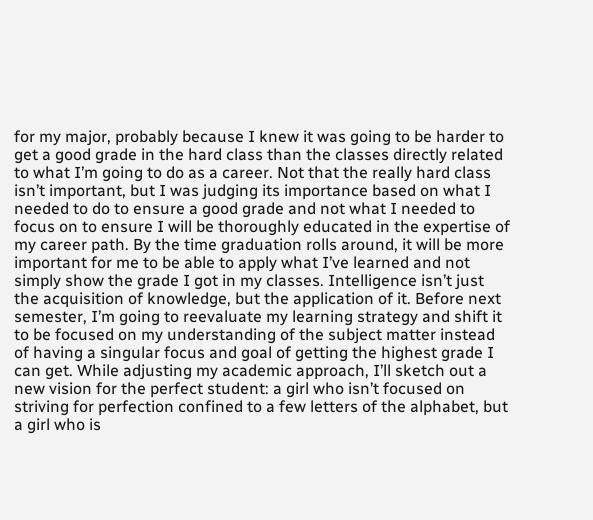for my major, probably because I knew it was going to be harder to get a good grade in the hard class than the classes directly related to what I’m going to do as a career. Not that the really hard class isn’t important, but I was judging its importance based on what I needed to do to ensure a good grade and not what I needed to focus on to ensure I will be thoroughly educated in the expertise of my career path. By the time graduation rolls around, it will be more important for me to be able to apply what I’ve learned and not simply show the grade I got in my classes. Intelligence isn’t just the acquisition of knowledge, but the application of it. Before next semester, I’m going to reevaluate my learning strategy and shift it to be focused on my understanding of the subject matter instead of having a singular focus and goal of getting the highest grade I can get. While adjusting my academic approach, I’ll sketch out a new vision for the perfect student: a girl who isn’t focused on striving for perfection confined to a few letters of the alphabet, but a girl who is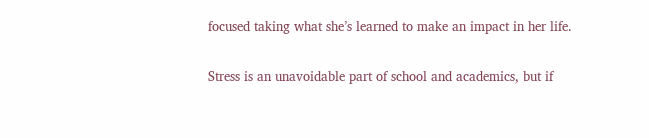focused taking what she’s learned to make an impact in her life.

Stress is an unavoidable part of school and academics, but if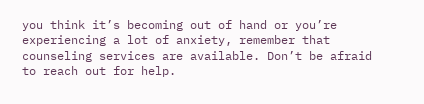you think it’s becoming out of hand or you’re experiencing a lot of anxiety, remember that counseling services are available. Don’t be afraid to reach out for help.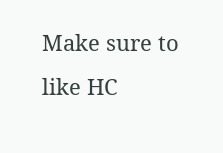Make sure to like HC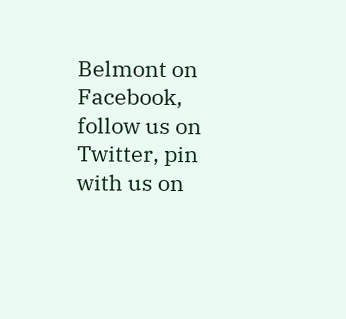Belmont on Facebook, follow us on Twitter, pin with us on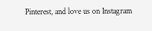Pinterest, and love us on Instagram